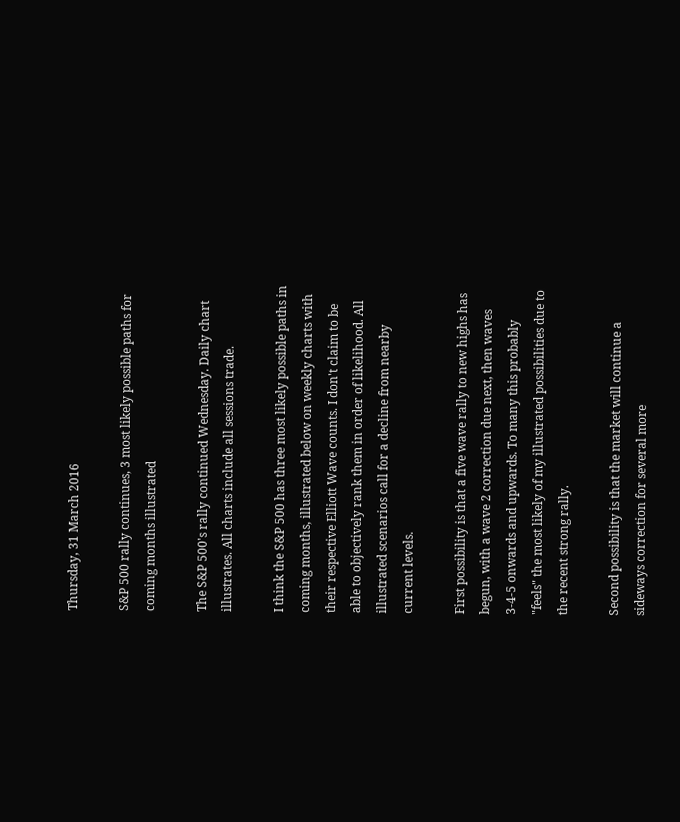Thursday, 31 March 2016

S&P 500 rally continues, 3 most likely possible paths for coming months illustrated

The S&P 500's rally continued Wednesday. Daily chart illustrates. All charts include all sessions trade.

I think the S&P 500 has three most likely possible paths in coming months, illustrated below on weekly charts with their respective Elliott Wave counts. I don't claim to be able to objectively rank them in order of likelihood. All illustrated scenarios call for a decline from nearby current levels.

First possibility is that a five wave rally to new highs has begun, with a wave 2 correction due next, then waves 3-4-5 onwards and upwards. To many this probably "feels" the most likely of my illustrated possibilities due to the recent strong rally.

Second possibility is that the market will continue a sideways correction for several more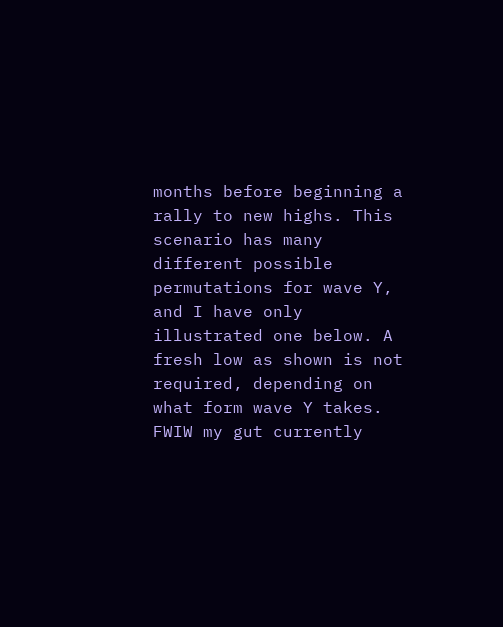months before beginning a rally to new highs. This scenario has many different possible permutations for wave Y, and I have only illustrated one below. A fresh low as shown is not required, depending on what form wave Y takes. FWIW my gut currently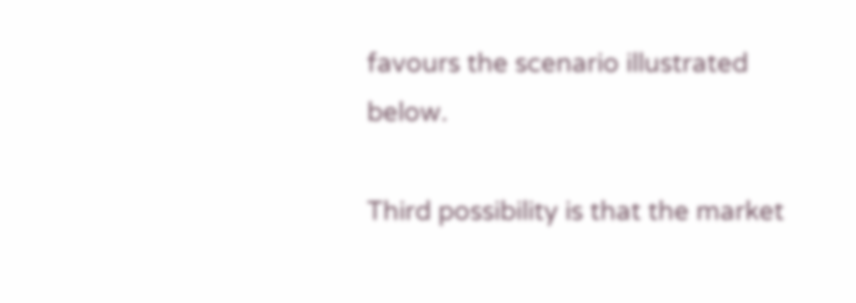favours the scenario illustrated below.

Third possibility is that the market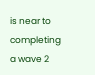is near to completing a wave 2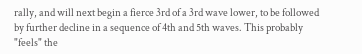rally, and will next begin a fierce 3rd of a 3rd wave lower, to be followed by further decline in a sequence of 4th and 5th waves. This probably "feels" the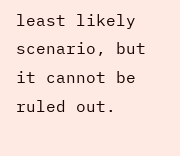least likely scenario, but it cannot be ruled out.